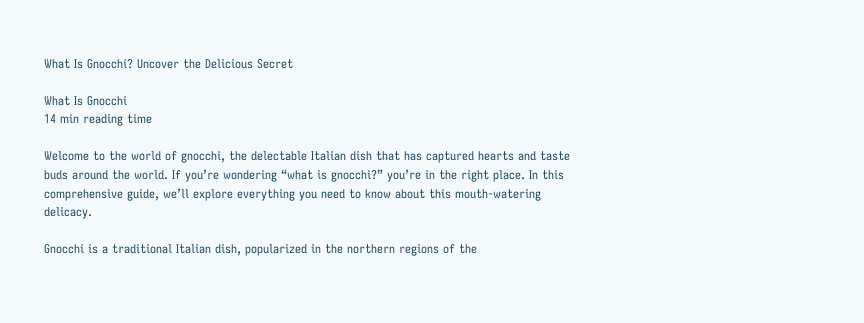What Is Gnocchi? Uncover the Delicious Secret

What Is Gnocchi
14 min reading time

Welcome to the world of gnocchi, the delectable Italian dish that has captured hearts and taste buds around the world. If you’re wondering “what is gnocchi?” you’re in the right place. In this comprehensive guide, we’ll explore everything you need to know about this mouth-watering delicacy.

Gnocchi is a traditional Italian dish, popularized in the northern regions of the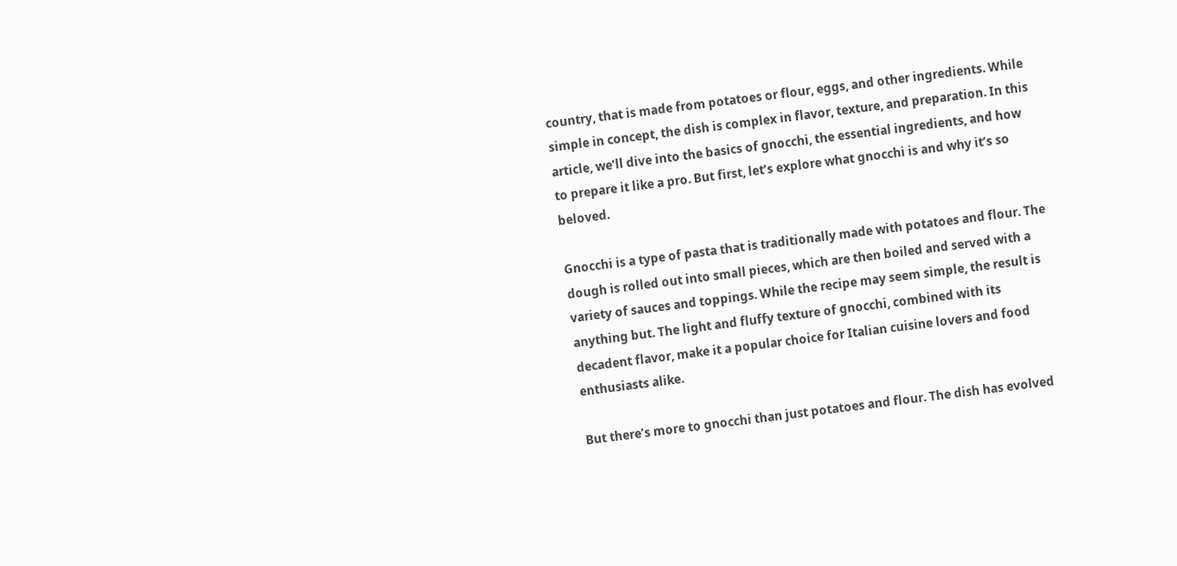country, that is made from potatoes or flour, eggs, and other ingredients. While simple in concept, the dish is complex in flavor, texture, and preparation. In this article, we’ll dive into the basics of gnocchi, the essential ingredients, and how to prepare it like a pro. But first, let’s explore what gnocchi is and why it’s so beloved.

Gnocchi is a type of pasta that is traditionally made with potatoes and flour. The dough is rolled out into small pieces, which are then boiled and served with a variety of sauces and toppings. While the recipe may seem simple, the result is anything but. The light and fluffy texture of gnocchi, combined with its decadent flavor, make it a popular choice for Italian cuisine lovers and food enthusiasts alike.

But there’s more to gnocchi than just potatoes and flour. The dish has evolved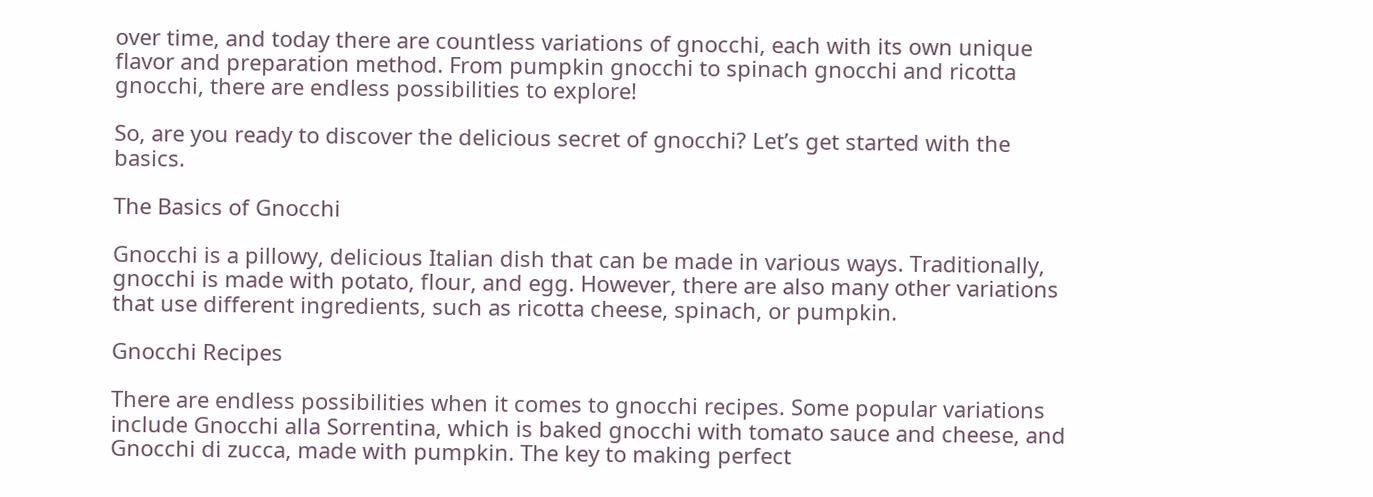over time, and today there are countless variations of gnocchi, each with its own unique flavor and preparation method. From pumpkin gnocchi to spinach gnocchi and ricotta gnocchi, there are endless possibilities to explore!

So, are you ready to discover the delicious secret of gnocchi? Let’s get started with the basics.

The Basics of Gnocchi

Gnocchi is a pillowy, delicious Italian dish that can be made in various ways. Traditionally, gnocchi is made with potato, flour, and egg. However, there are also many other variations that use different ingredients, such as ricotta cheese, spinach, or pumpkin.

Gnocchi Recipes

There are endless possibilities when it comes to gnocchi recipes. Some popular variations include Gnocchi alla Sorrentina, which is baked gnocchi with tomato sauce and cheese, and Gnocchi di zucca, made with pumpkin. The key to making perfect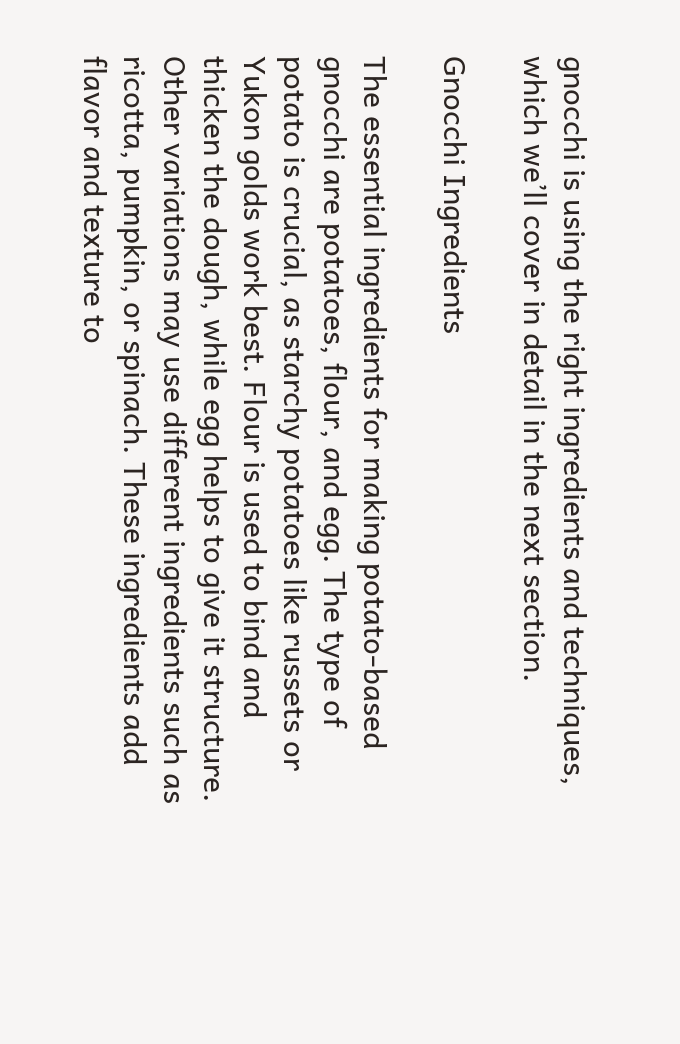gnocchi is using the right ingredients and techniques, which we’ll cover in detail in the next section.

Gnocchi Ingredients

The essential ingredients for making potato-based gnocchi are potatoes, flour, and egg. The type of potato is crucial, as starchy potatoes like russets or Yukon golds work best. Flour is used to bind and thicken the dough, while egg helps to give it structure. Other variations may use different ingredients such as ricotta, pumpkin, or spinach. These ingredients add flavor and texture to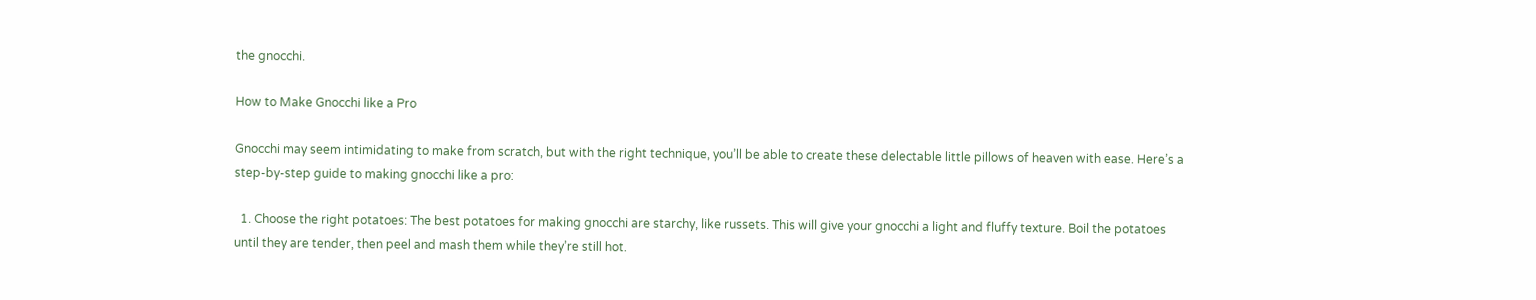the gnocchi.

How to Make Gnocchi like a Pro

Gnocchi may seem intimidating to make from scratch, but with the right technique, you’ll be able to create these delectable little pillows of heaven with ease. Here’s a step-by-step guide to making gnocchi like a pro:

  1. Choose the right potatoes: The best potatoes for making gnocchi are starchy, like russets. This will give your gnocchi a light and fluffy texture. Boil the potatoes until they are tender, then peel and mash them while they’re still hot.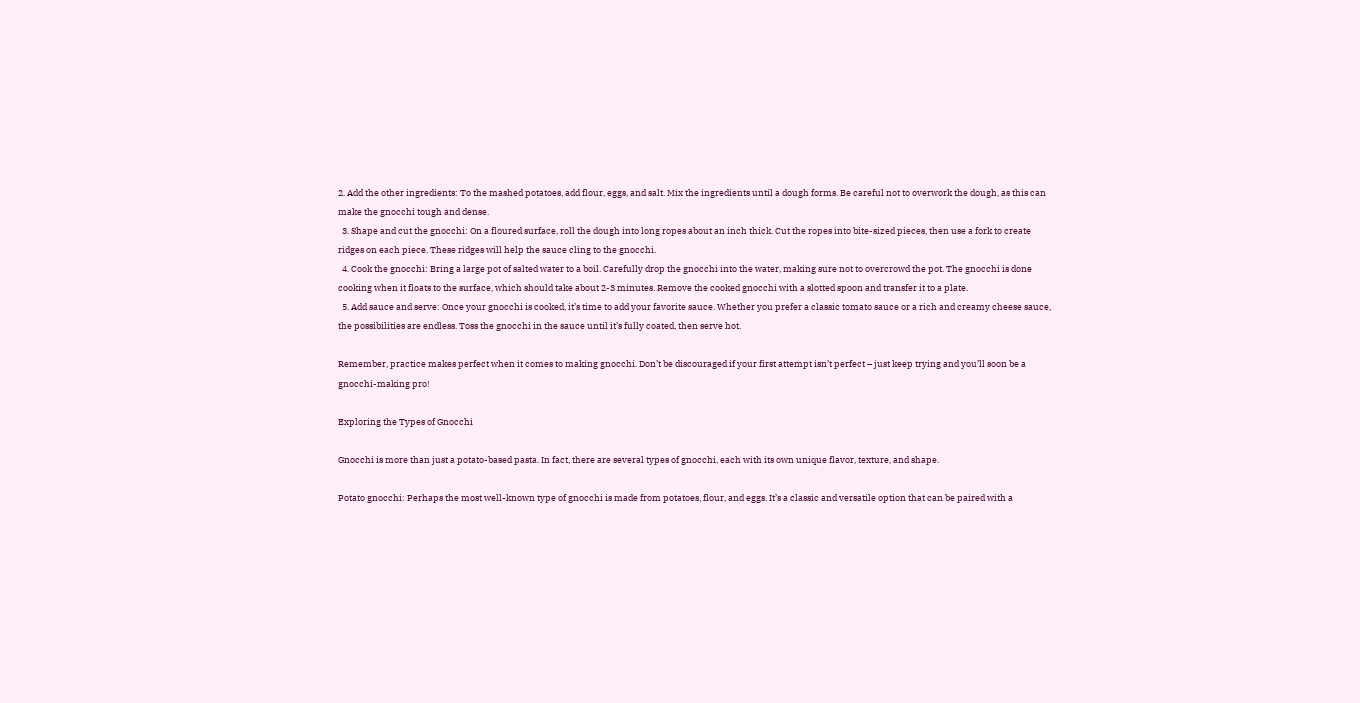2. Add the other ingredients: To the mashed potatoes, add flour, eggs, and salt. Mix the ingredients until a dough forms. Be careful not to overwork the dough, as this can make the gnocchi tough and dense.
  3. Shape and cut the gnocchi: On a floured surface, roll the dough into long ropes about an inch thick. Cut the ropes into bite-sized pieces, then use a fork to create ridges on each piece. These ridges will help the sauce cling to the gnocchi.
  4. Cook the gnocchi: Bring a large pot of salted water to a boil. Carefully drop the gnocchi into the water, making sure not to overcrowd the pot. The gnocchi is done cooking when it floats to the surface, which should take about 2-3 minutes. Remove the cooked gnocchi with a slotted spoon and transfer it to a plate.
  5. Add sauce and serve: Once your gnocchi is cooked, it’s time to add your favorite sauce. Whether you prefer a classic tomato sauce or a rich and creamy cheese sauce, the possibilities are endless. Toss the gnocchi in the sauce until it’s fully coated, then serve hot.

Remember, practice makes perfect when it comes to making gnocchi. Don’t be discouraged if your first attempt isn’t perfect – just keep trying and you’ll soon be a gnocchi-making pro!

Exploring the Types of Gnocchi

Gnocchi is more than just a potato-based pasta. In fact, there are several types of gnocchi, each with its own unique flavor, texture, and shape.

Potato gnocchi: Perhaps the most well-known type of gnocchi is made from potatoes, flour, and eggs. It’s a classic and versatile option that can be paired with a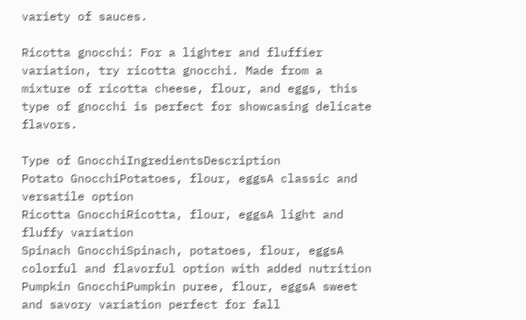variety of sauces.

Ricotta gnocchi: For a lighter and fluffier variation, try ricotta gnocchi. Made from a mixture of ricotta cheese, flour, and eggs, this type of gnocchi is perfect for showcasing delicate flavors.

Type of GnocchiIngredientsDescription
Potato GnocchiPotatoes, flour, eggsA classic and versatile option
Ricotta GnocchiRicotta, flour, eggsA light and fluffy variation
Spinach GnocchiSpinach, potatoes, flour, eggsA colorful and flavorful option with added nutrition
Pumpkin GnocchiPumpkin puree, flour, eggsA sweet and savory variation perfect for fall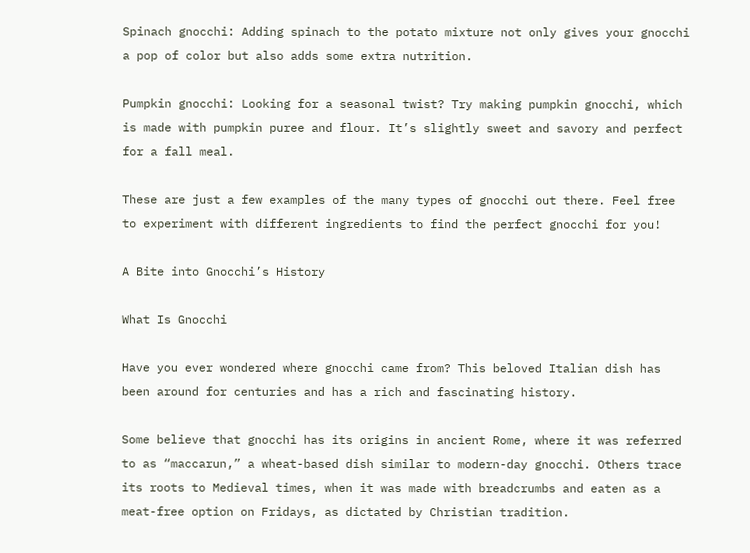Spinach gnocchi: Adding spinach to the potato mixture not only gives your gnocchi a pop of color but also adds some extra nutrition.

Pumpkin gnocchi: Looking for a seasonal twist? Try making pumpkin gnocchi, which is made with pumpkin puree and flour. It’s slightly sweet and savory and perfect for a fall meal.

These are just a few examples of the many types of gnocchi out there. Feel free to experiment with different ingredients to find the perfect gnocchi for you!

A Bite into Gnocchi’s History

What Is Gnocchi

Have you ever wondered where gnocchi came from? This beloved Italian dish has been around for centuries and has a rich and fascinating history.

Some believe that gnocchi has its origins in ancient Rome, where it was referred to as “maccarun,” a wheat-based dish similar to modern-day gnocchi. Others trace its roots to Medieval times, when it was made with breadcrumbs and eaten as a meat-free option on Fridays, as dictated by Christian tradition.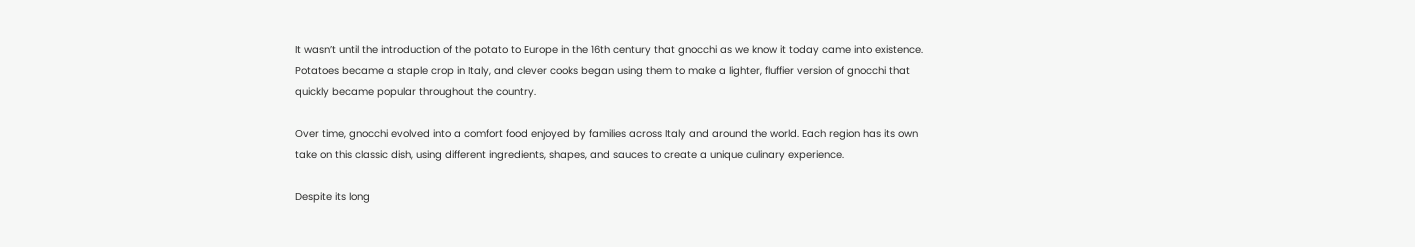It wasn’t until the introduction of the potato to Europe in the 16th century that gnocchi as we know it today came into existence. Potatoes became a staple crop in Italy, and clever cooks began using them to make a lighter, fluffier version of gnocchi that quickly became popular throughout the country.

Over time, gnocchi evolved into a comfort food enjoyed by families across Italy and around the world. Each region has its own take on this classic dish, using different ingredients, shapes, and sauces to create a unique culinary experience.

Despite its long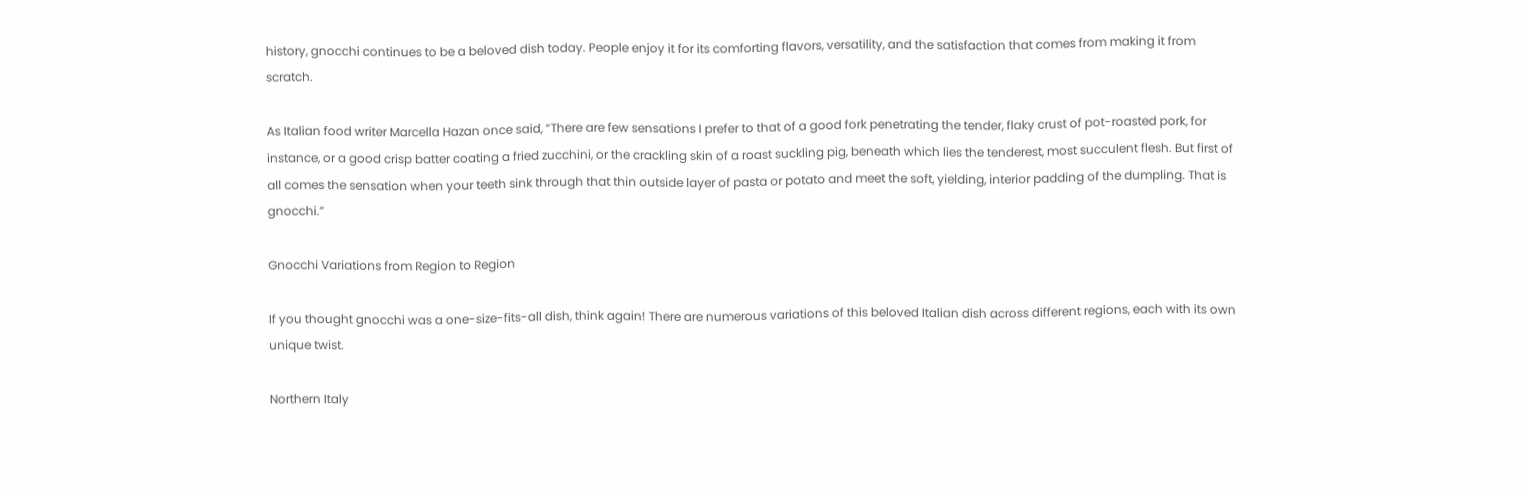history, gnocchi continues to be a beloved dish today. People enjoy it for its comforting flavors, versatility, and the satisfaction that comes from making it from scratch.

As Italian food writer Marcella Hazan once said, “There are few sensations I prefer to that of a good fork penetrating the tender, flaky crust of pot-roasted pork, for instance, or a good crisp batter coating a fried zucchini, or the crackling skin of a roast suckling pig, beneath which lies the tenderest, most succulent flesh. But first of all comes the sensation when your teeth sink through that thin outside layer of pasta or potato and meet the soft, yielding, interior padding of the dumpling. That is gnocchi.”

Gnocchi Variations from Region to Region

If you thought gnocchi was a one-size-fits-all dish, think again! There are numerous variations of this beloved Italian dish across different regions, each with its own unique twist.

Northern Italy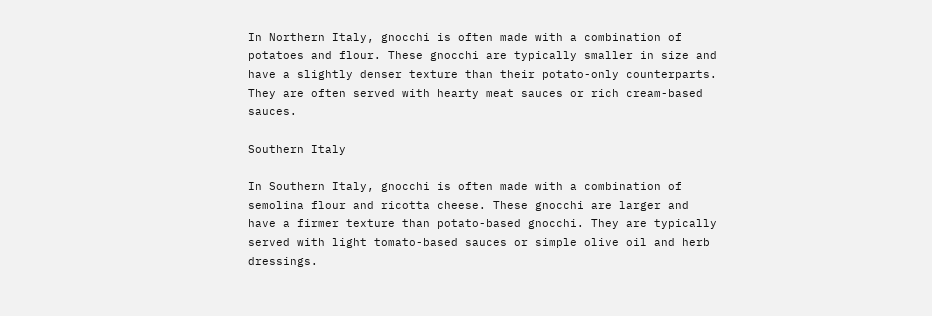In Northern Italy, gnocchi is often made with a combination of potatoes and flour. These gnocchi are typically smaller in size and have a slightly denser texture than their potato-only counterparts. They are often served with hearty meat sauces or rich cream-based sauces.

Southern Italy

In Southern Italy, gnocchi is often made with a combination of semolina flour and ricotta cheese. These gnocchi are larger and have a firmer texture than potato-based gnocchi. They are typically served with light tomato-based sauces or simple olive oil and herb dressings.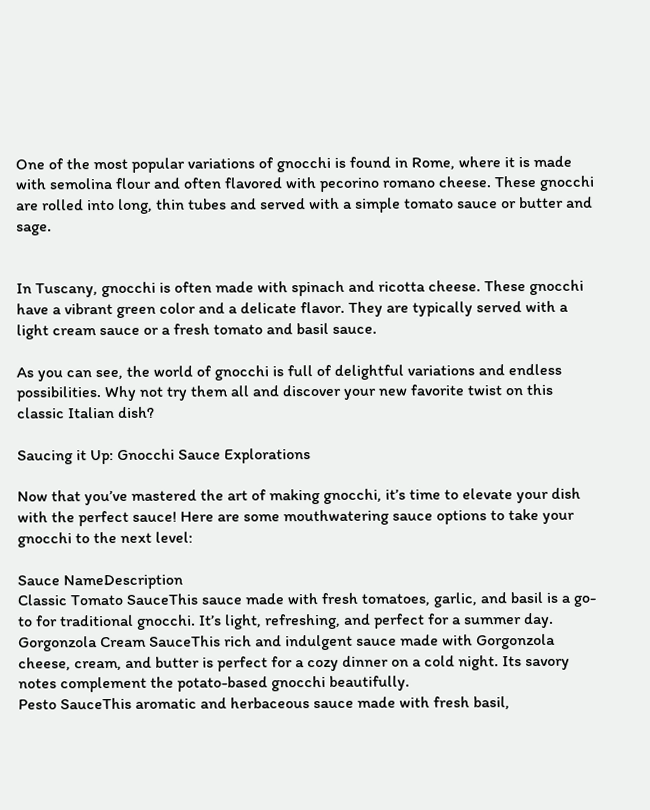One of the most popular variations of gnocchi is found in Rome, where it is made with semolina flour and often flavored with pecorino romano cheese. These gnocchi are rolled into long, thin tubes and served with a simple tomato sauce or butter and sage.


In Tuscany, gnocchi is often made with spinach and ricotta cheese. These gnocchi have a vibrant green color and a delicate flavor. They are typically served with a light cream sauce or a fresh tomato and basil sauce.

As you can see, the world of gnocchi is full of delightful variations and endless possibilities. Why not try them all and discover your new favorite twist on this classic Italian dish?

Saucing it Up: Gnocchi Sauce Explorations

Now that you’ve mastered the art of making gnocchi, it’s time to elevate your dish with the perfect sauce! Here are some mouthwatering sauce options to take your gnocchi to the next level:

Sauce NameDescription
Classic Tomato SauceThis sauce made with fresh tomatoes, garlic, and basil is a go-to for traditional gnocchi. It’s light, refreshing, and perfect for a summer day.
Gorgonzola Cream SauceThis rich and indulgent sauce made with Gorgonzola cheese, cream, and butter is perfect for a cozy dinner on a cold night. Its savory notes complement the potato-based gnocchi beautifully.
Pesto SauceThis aromatic and herbaceous sauce made with fresh basil,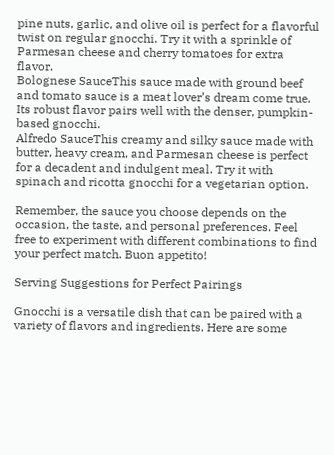pine nuts, garlic, and olive oil is perfect for a flavorful twist on regular gnocchi. Try it with a sprinkle of Parmesan cheese and cherry tomatoes for extra flavor.
Bolognese SauceThis sauce made with ground beef and tomato sauce is a meat lover’s dream come true. Its robust flavor pairs well with the denser, pumpkin-based gnocchi.
Alfredo SauceThis creamy and silky sauce made with butter, heavy cream, and Parmesan cheese is perfect for a decadent and indulgent meal. Try it with spinach and ricotta gnocchi for a vegetarian option.

Remember, the sauce you choose depends on the occasion, the taste, and personal preferences. Feel free to experiment with different combinations to find your perfect match. Buon appetito!

Serving Suggestions for Perfect Pairings

Gnocchi is a versatile dish that can be paired with a variety of flavors and ingredients. Here are some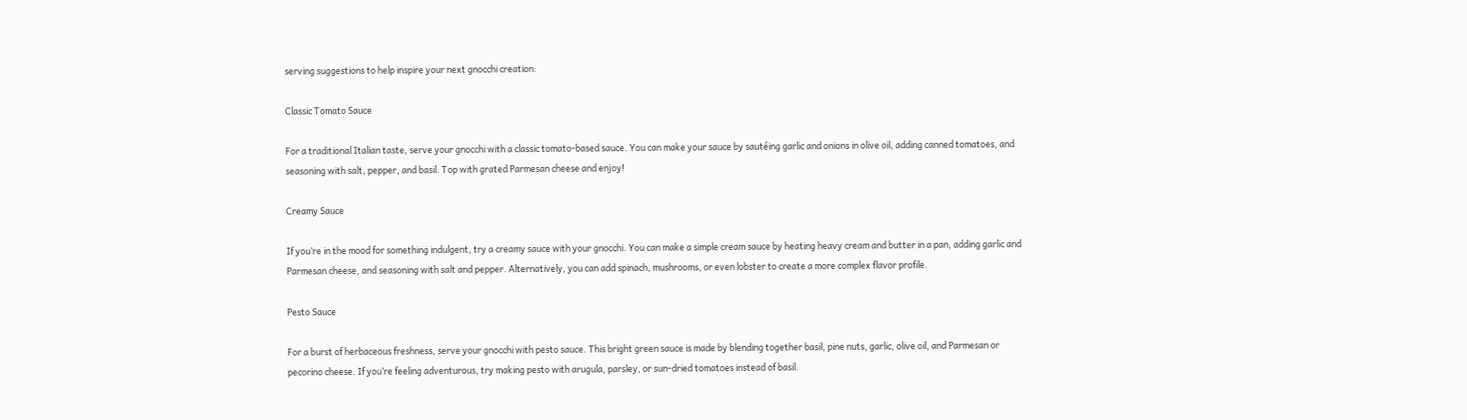serving suggestions to help inspire your next gnocchi creation:

Classic Tomato Sauce

For a traditional Italian taste, serve your gnocchi with a classic tomato-based sauce. You can make your sauce by sautéing garlic and onions in olive oil, adding canned tomatoes, and seasoning with salt, pepper, and basil. Top with grated Parmesan cheese and enjoy!

Creamy Sauce

If you’re in the mood for something indulgent, try a creamy sauce with your gnocchi. You can make a simple cream sauce by heating heavy cream and butter in a pan, adding garlic and Parmesan cheese, and seasoning with salt and pepper. Alternatively, you can add spinach, mushrooms, or even lobster to create a more complex flavor profile.

Pesto Sauce

For a burst of herbaceous freshness, serve your gnocchi with pesto sauce. This bright green sauce is made by blending together basil, pine nuts, garlic, olive oil, and Parmesan or pecorino cheese. If you’re feeling adventurous, try making pesto with arugula, parsley, or sun-dried tomatoes instead of basil.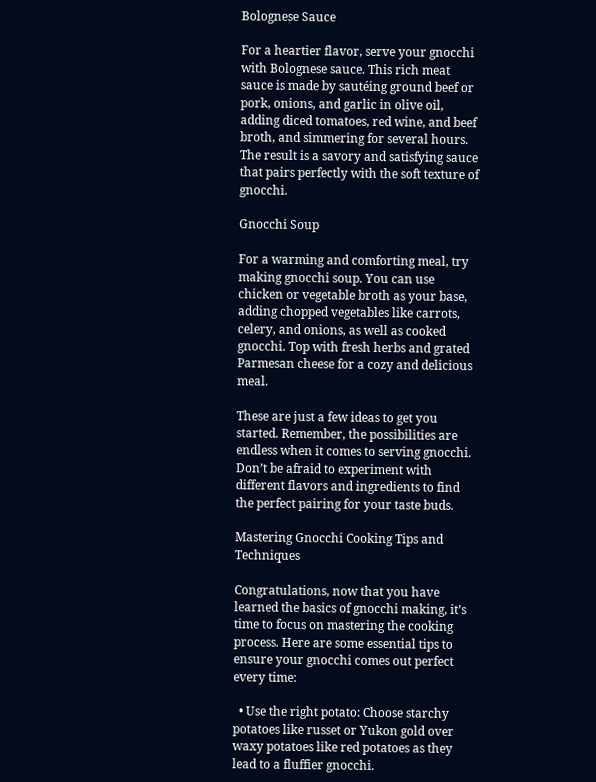Bolognese Sauce

For a heartier flavor, serve your gnocchi with Bolognese sauce. This rich meat sauce is made by sautéing ground beef or pork, onions, and garlic in olive oil, adding diced tomatoes, red wine, and beef broth, and simmering for several hours. The result is a savory and satisfying sauce that pairs perfectly with the soft texture of gnocchi.

Gnocchi Soup

For a warming and comforting meal, try making gnocchi soup. You can use chicken or vegetable broth as your base, adding chopped vegetables like carrots, celery, and onions, as well as cooked gnocchi. Top with fresh herbs and grated Parmesan cheese for a cozy and delicious meal.

These are just a few ideas to get you started. Remember, the possibilities are endless when it comes to serving gnocchi. Don’t be afraid to experiment with different flavors and ingredients to find the perfect pairing for your taste buds.

Mastering Gnocchi Cooking Tips and Techniques

Congratulations, now that you have learned the basics of gnocchi making, it’s time to focus on mastering the cooking process. Here are some essential tips to ensure your gnocchi comes out perfect every time:

  • Use the right potato: Choose starchy potatoes like russet or Yukon gold over waxy potatoes like red potatoes as they lead to a fluffier gnocchi.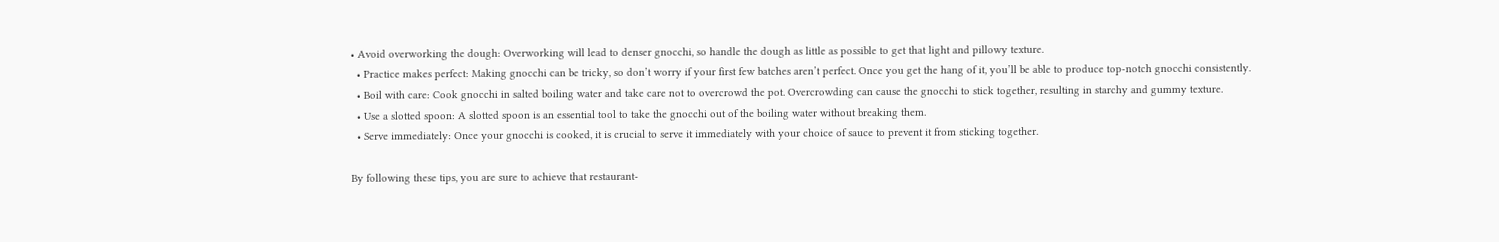• Avoid overworking the dough: Overworking will lead to denser gnocchi, so handle the dough as little as possible to get that light and pillowy texture.
  • Practice makes perfect: Making gnocchi can be tricky, so don’t worry if your first few batches aren’t perfect. Once you get the hang of it, you’ll be able to produce top-notch gnocchi consistently.
  • Boil with care: Cook gnocchi in salted boiling water and take care not to overcrowd the pot. Overcrowding can cause the gnocchi to stick together, resulting in starchy and gummy texture.
  • Use a slotted spoon: A slotted spoon is an essential tool to take the gnocchi out of the boiling water without breaking them.
  • Serve immediately: Once your gnocchi is cooked, it is crucial to serve it immediately with your choice of sauce to prevent it from sticking together.

By following these tips, you are sure to achieve that restaurant-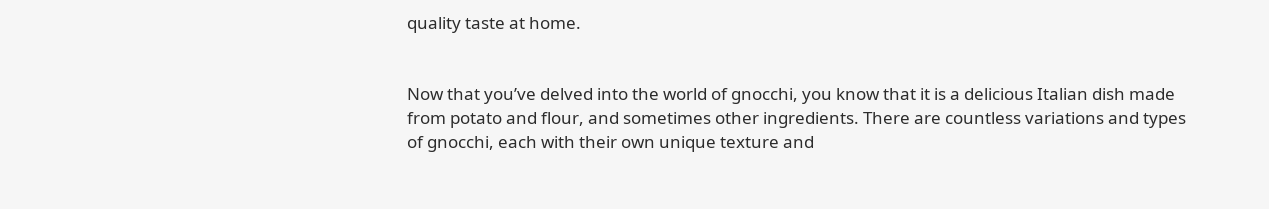quality taste at home.


Now that you’ve delved into the world of gnocchi, you know that it is a delicious Italian dish made from potato and flour, and sometimes other ingredients. There are countless variations and types of gnocchi, each with their own unique texture and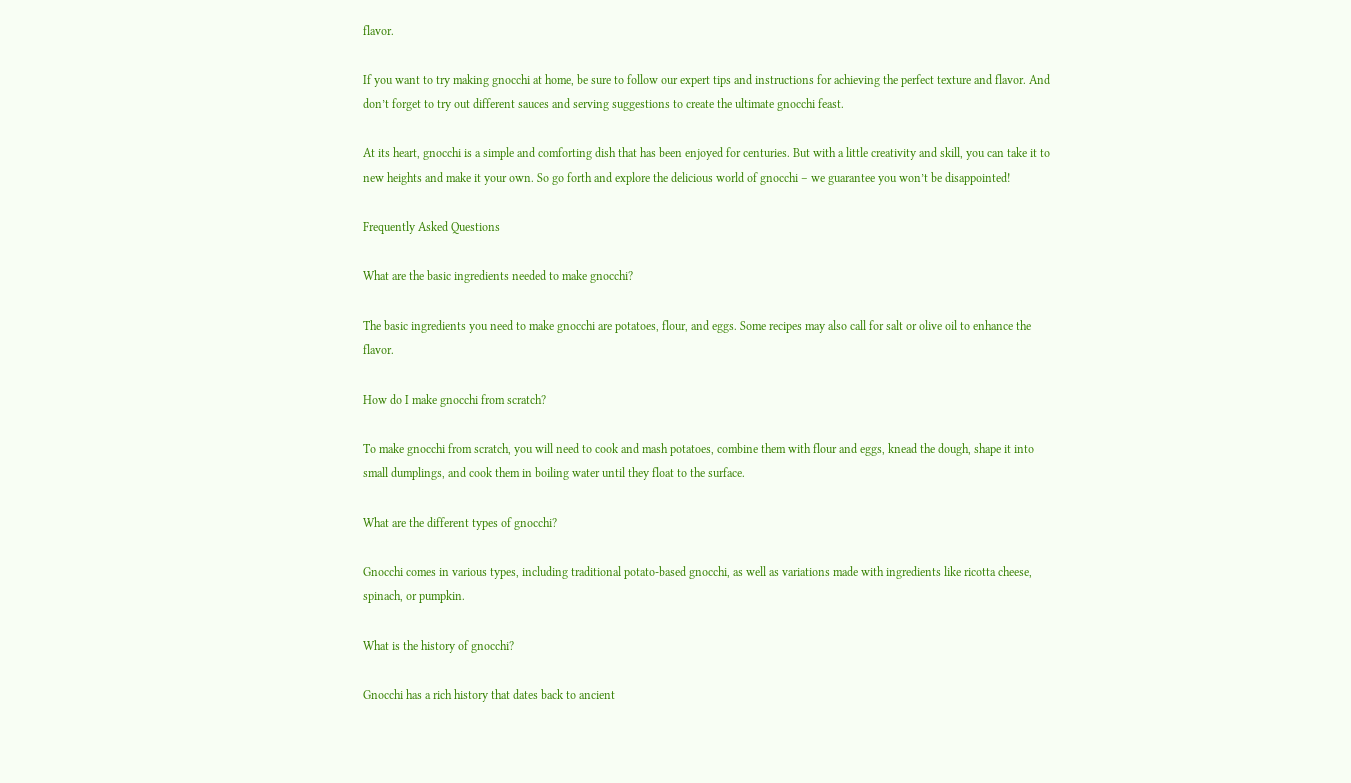flavor.

If you want to try making gnocchi at home, be sure to follow our expert tips and instructions for achieving the perfect texture and flavor. And don’t forget to try out different sauces and serving suggestions to create the ultimate gnocchi feast.

At its heart, gnocchi is a simple and comforting dish that has been enjoyed for centuries. But with a little creativity and skill, you can take it to new heights and make it your own. So go forth and explore the delicious world of gnocchi – we guarantee you won’t be disappointed!

Frequently Asked Questions

What are the basic ingredients needed to make gnocchi?

The basic ingredients you need to make gnocchi are potatoes, flour, and eggs. Some recipes may also call for salt or olive oil to enhance the flavor.

How do I make gnocchi from scratch?

To make gnocchi from scratch, you will need to cook and mash potatoes, combine them with flour and eggs, knead the dough, shape it into small dumplings, and cook them in boiling water until they float to the surface.

What are the different types of gnocchi?

Gnocchi comes in various types, including traditional potato-based gnocchi, as well as variations made with ingredients like ricotta cheese, spinach, or pumpkin.

What is the history of gnocchi?

Gnocchi has a rich history that dates back to ancient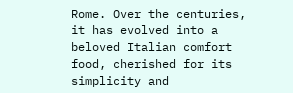Rome. Over the centuries, it has evolved into a beloved Italian comfort food, cherished for its simplicity and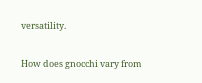versatility.

How does gnocchi vary from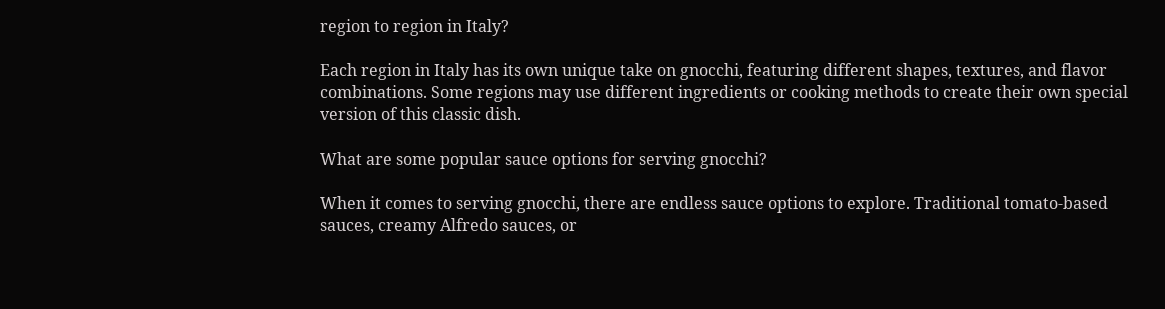region to region in Italy?

Each region in Italy has its own unique take on gnocchi, featuring different shapes, textures, and flavor combinations. Some regions may use different ingredients or cooking methods to create their own special version of this classic dish.

What are some popular sauce options for serving gnocchi?

When it comes to serving gnocchi, there are endless sauce options to explore. Traditional tomato-based sauces, creamy Alfredo sauces, or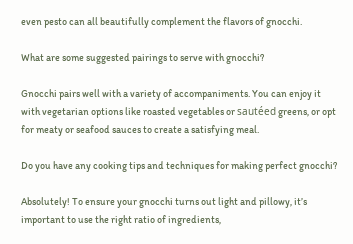even pesto can all beautifully complement the flavors of gnocchi.

What are some suggested pairings to serve with gnocchi?

Gnocchi pairs well with a variety of accompaniments. You can enjoy it with vegetarian options like roasted vegetables or sautéed greens, or opt for meaty or seafood sauces to create a satisfying meal.

Do you have any cooking tips and techniques for making perfect gnocchi?

Absolutely! To ensure your gnocchi turns out light and pillowy, it’s important to use the right ratio of ingredients,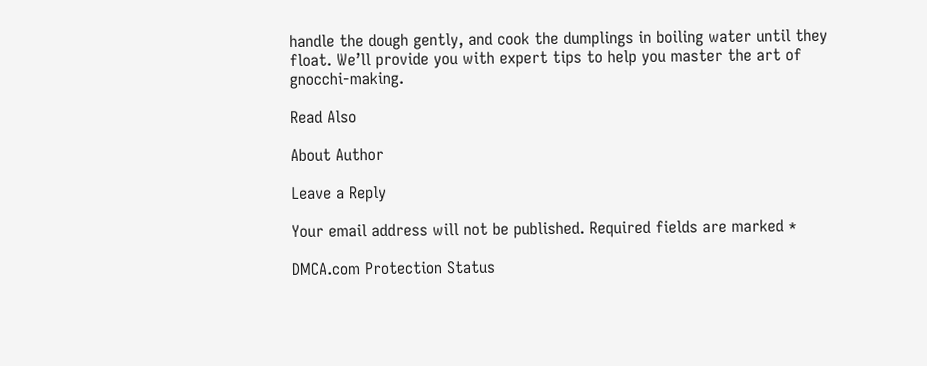handle the dough gently, and cook the dumplings in boiling water until they float. We’ll provide you with expert tips to help you master the art of gnocchi-making.

Read Also

About Author

Leave a Reply

Your email address will not be published. Required fields are marked *

DMCA.com Protection Status